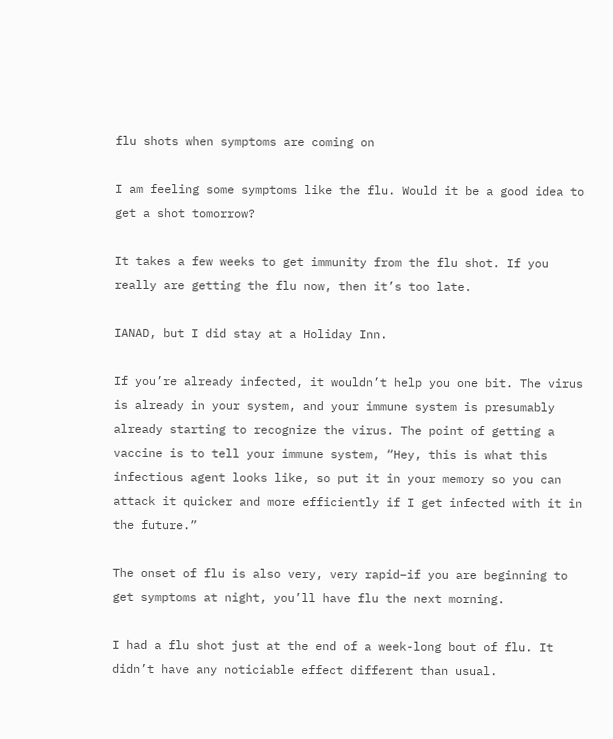flu shots when symptoms are coming on

I am feeling some symptoms like the flu. Would it be a good idea to get a shot tomorrow?

It takes a few weeks to get immunity from the flu shot. If you really are getting the flu now, then it’s too late.

IANAD, but I did stay at a Holiday Inn.

If you’re already infected, it wouldn’t help you one bit. The virus is already in your system, and your immune system is presumably already starting to recognize the virus. The point of getting a vaccine is to tell your immune system, “Hey, this is what this infectious agent looks like, so put it in your memory so you can attack it quicker and more efficiently if I get infected with it in the future.”

The onset of flu is also very, very rapid–if you are beginning to get symptoms at night, you’ll have flu the next morning.

I had a flu shot just at the end of a week-long bout of flu. It didn’t have any noticiable effect different than usual.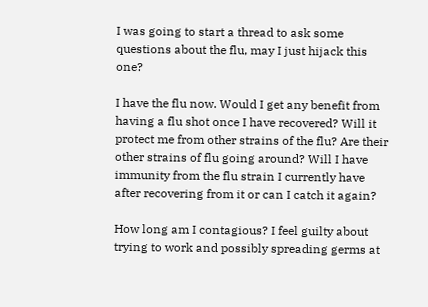I was going to start a thread to ask some questions about the flu, may I just hijack this one?

I have the flu now. Would I get any benefit from having a flu shot once I have recovered? Will it protect me from other strains of the flu? Are their other strains of flu going around? Will I have immunity from the flu strain I currently have after recovering from it or can I catch it again?

How long am I contagious? I feel guilty about trying to work and possibly spreading germs at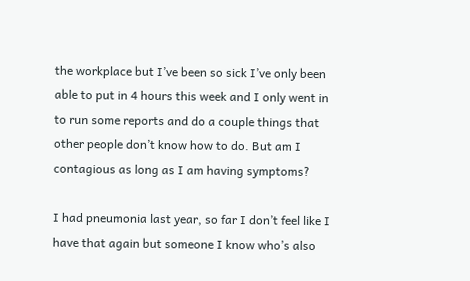the workplace but I’ve been so sick I’ve only been able to put in 4 hours this week and I only went in to run some reports and do a couple things that other people don’t know how to do. But am I contagious as long as I am having symptoms?

I had pneumonia last year, so far I don’t feel like I have that again but someone I know who’s also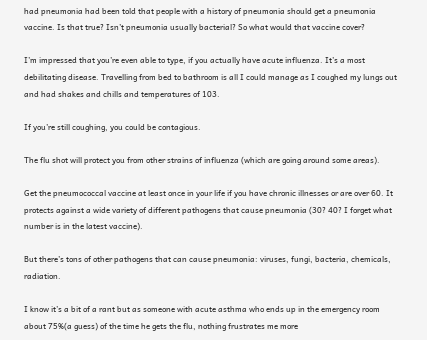had pneumonia had been told that people with a history of pneumonia should get a pneumonia vaccine. Is that true? Isn’t pneumonia usually bacterial? So what would that vaccine cover?

I’m impressed that you’re even able to type, if you actually have acute influenza. It’s a most debilitating disease. Travelling from bed to bathroom is all I could manage as I coughed my lungs out and had shakes and chills and temperatures of 103.

If you’re still coughing, you could be contagious.

The flu shot will protect you from other strains of influenza (which are going around some areas).

Get the pneumococcal vaccine at least once in your life if you have chronic illnesses or are over 60. It protects against a wide variety of different pathogens that cause pneumonia (30? 40? I forget what number is in the latest vaccine).

But there’s tons of other pathogens that can cause pneumonia: viruses, fungi, bacteria, chemicals, radiation.

I know it’s a bit of a rant but as someone with acute asthma who ends up in the emergency room about 75%(a guess) of the time he gets the flu, nothing frustrates me more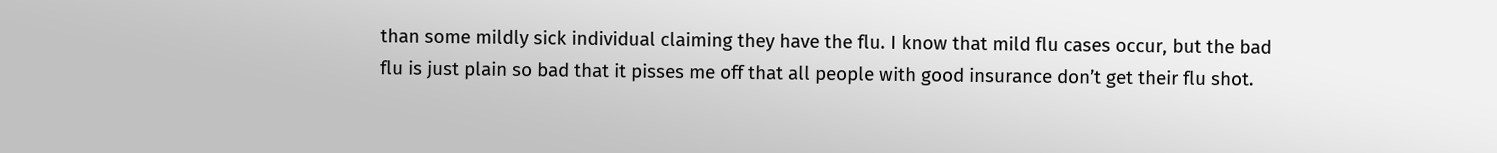than some mildly sick individual claiming they have the flu. I know that mild flu cases occur, but the bad flu is just plain so bad that it pisses me off that all people with good insurance don’t get their flu shot.